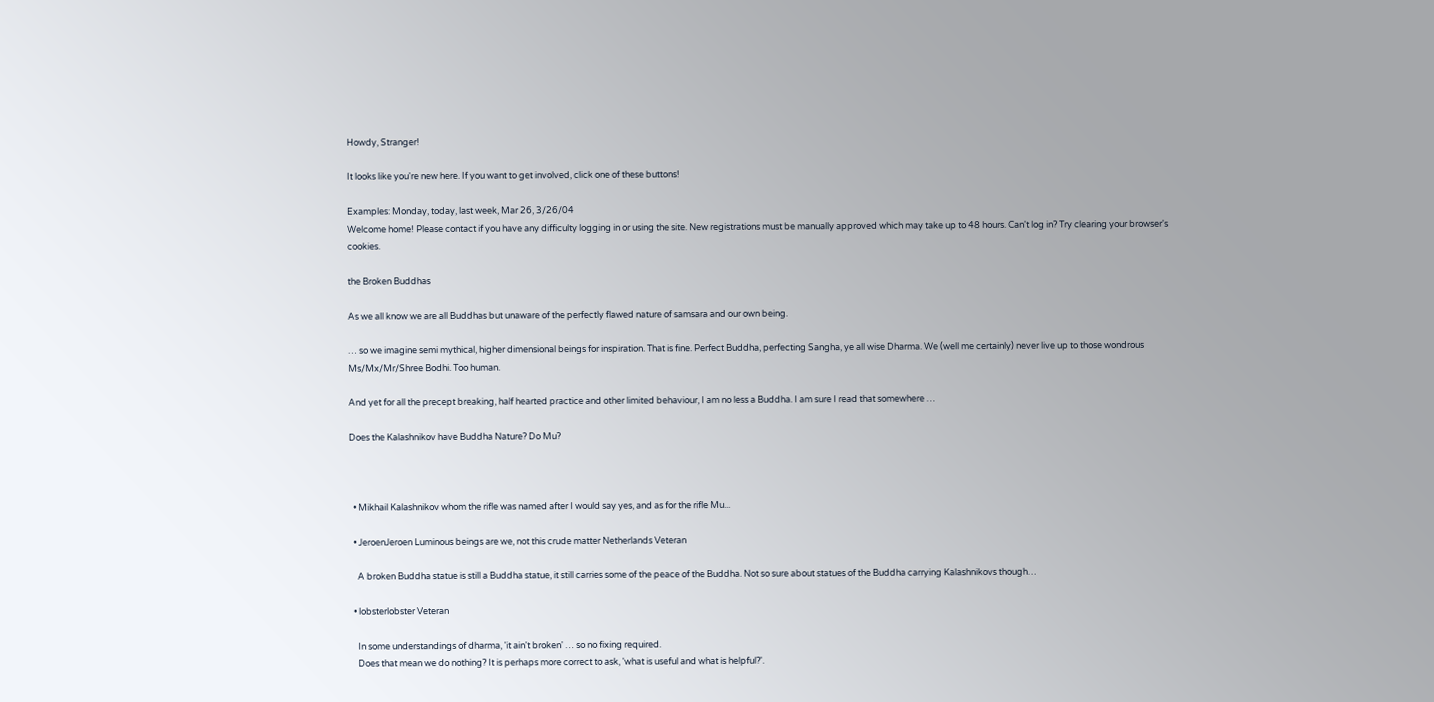Howdy, Stranger!

It looks like you're new here. If you want to get involved, click one of these buttons!

Examples: Monday, today, last week, Mar 26, 3/26/04
Welcome home! Please contact if you have any difficulty logging in or using the site. New registrations must be manually approved which may take up to 48 hours. Can't log in? Try clearing your browser's cookies.

the Broken Buddhas

As we all know we are all Buddhas but unaware of the perfectly flawed nature of samsara and our own being.

… so we imagine semi mythical, higher dimensional beings for inspiration. That is fine. Perfect Buddha, perfecting Sangha, ye all wise Dharma. We (well me certainly) never live up to those wondrous Ms/Mx/Mr/Shree Bodhi. Too human.

And yet for all the precept breaking, half hearted practice and other limited behaviour, I am no less a Buddha. I am sure I read that somewhere …

Does the Kalashnikov have Buddha Nature? Do Mu?



  • Mikhail Kalashnikov whom the rifle was named after I would say yes, and as for the rifle Mu...

  • JeroenJeroen Luminous beings are we, not this crude matter Netherlands Veteran

    A broken Buddha statue is still a Buddha statue, it still carries some of the peace of the Buddha. Not so sure about statues of the Buddha carrying Kalashnikovs though…

  • lobsterlobster Veteran

    In some understandings of dharma, 'it ain't broken' … so no fixing required.
    Does that mean we do nothing? It is perhaps more correct to ask, 'what is useful and what is helpful?'.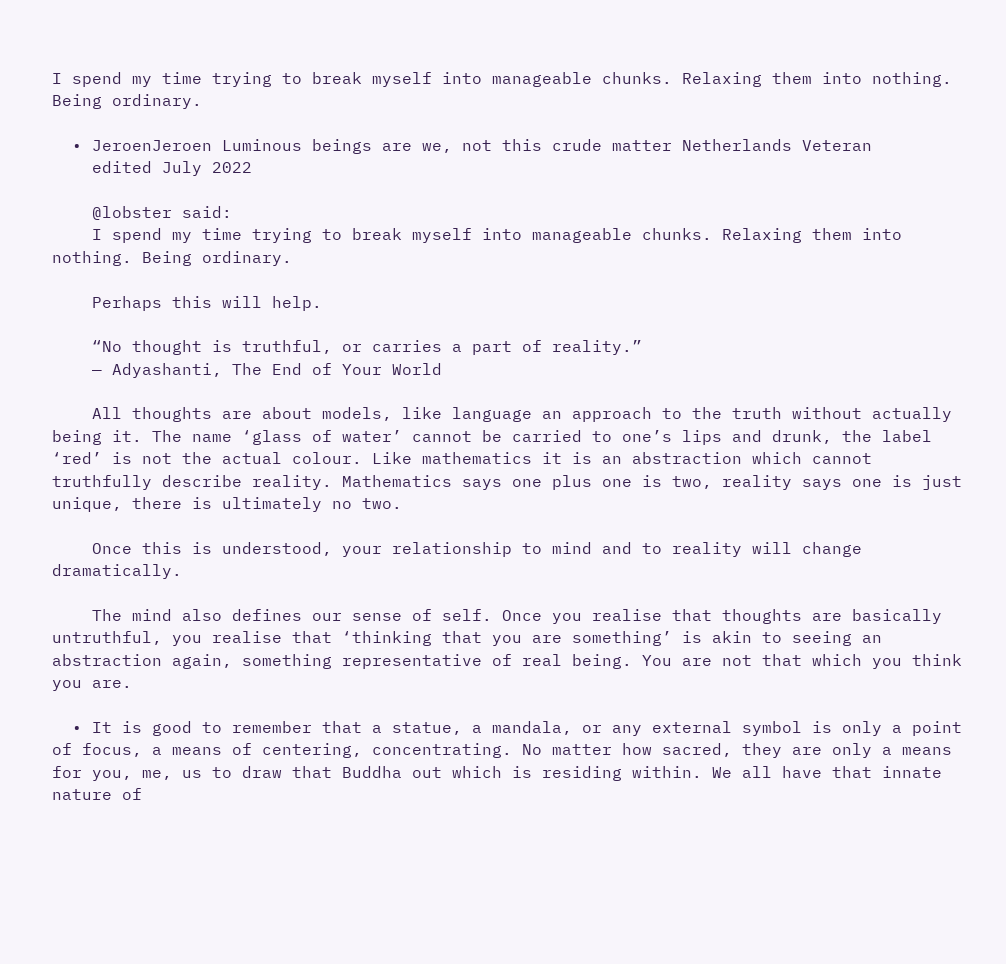I spend my time trying to break myself into manageable chunks. Relaxing them into nothing. Being ordinary.

  • JeroenJeroen Luminous beings are we, not this crude matter Netherlands Veteran
    edited July 2022

    @lobster said:
    I spend my time trying to break myself into manageable chunks. Relaxing them into nothing. Being ordinary.

    Perhaps this will help.

    “No thought is truthful, or carries a part of reality.”
    — Adyashanti, The End of Your World

    All thoughts are about models, like language an approach to the truth without actually being it. The name ‘glass of water’ cannot be carried to one’s lips and drunk, the label ‘red’ is not the actual colour. Like mathematics it is an abstraction which cannot truthfully describe reality. Mathematics says one plus one is two, reality says one is just unique, there is ultimately no two.

    Once this is understood, your relationship to mind and to reality will change dramatically.

    The mind also defines our sense of self. Once you realise that thoughts are basically untruthful, you realise that ‘thinking that you are something’ is akin to seeing an abstraction again, something representative of real being. You are not that which you think you are.

  • It is good to remember that a statue, a mandala, or any external symbol is only a point of focus, a means of centering, concentrating. No matter how sacred, they are only a means for you, me, us to draw that Buddha out which is residing within. We all have that innate nature of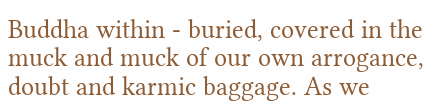Buddha within - buried, covered in the muck and muck of our own arrogance, doubt and karmic baggage. As we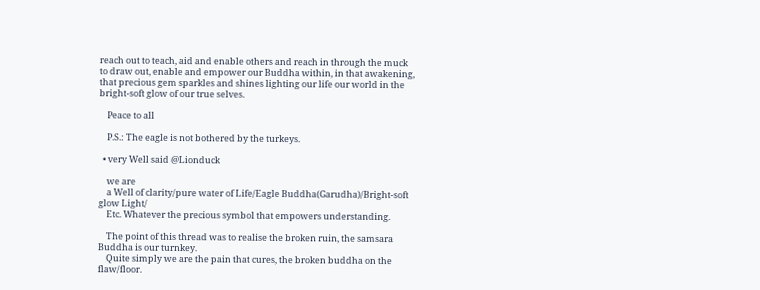reach out to teach, aid and enable others and reach in through the muck to draw out, enable and empower our Buddha within, in that awakening, that precious gem sparkles and shines lighting our life our world in the bright-soft glow of our true selves.

    Peace to all

    P.S.: The eagle is not bothered by the turkeys.

  • very Well said @Lionduck

    we are
    a Well of clarity/pure water of Life/Eagle Buddha(Garudha)/Bright-soft glow Light/
    Etc. Whatever the precious symbol that empowers understanding.

    The point of this thread was to realise the broken ruin, the samsara Buddha is our turnkey.
    Quite simply we are the pain that cures, the broken buddha on the flaw/floor.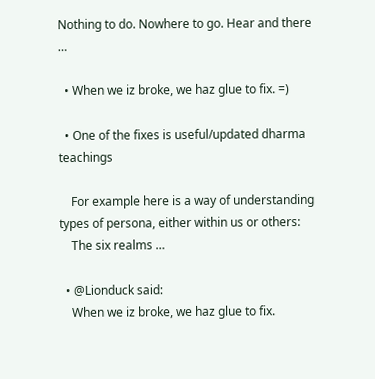Nothing to do. Nowhere to go. Hear and there …

  • When we iz broke, we haz glue to fix. =)

  • One of the fixes is useful/updated dharma teachings

    For example here is a way of understanding types of persona, either within us or others:
    The six realms …

  • @Lionduck said:
    When we iz broke, we haz glue to fix.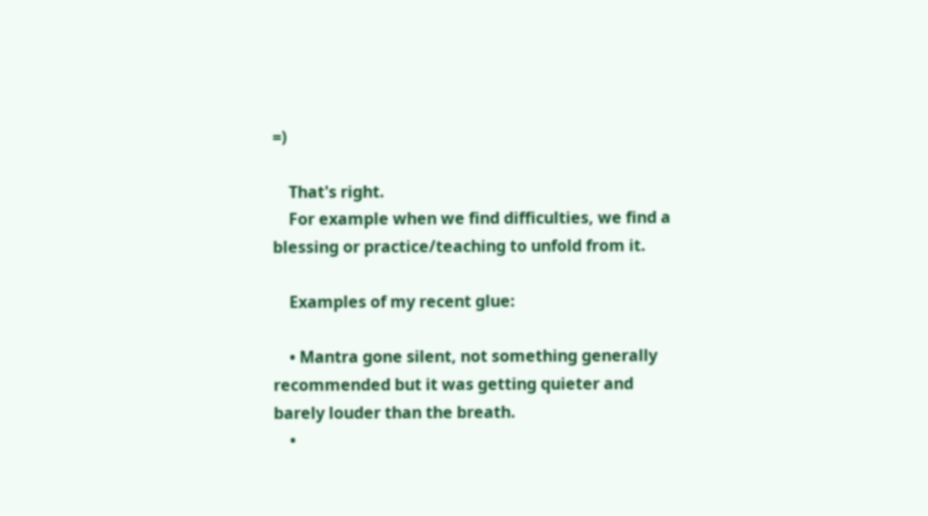=)

    That's right.
    For example when we find difficulties, we find a blessing or practice/teaching to unfold from it.

    Examples of my recent glue:

    • Mantra gone silent, not something generally recommended but it was getting quieter and barely louder than the breath.
    •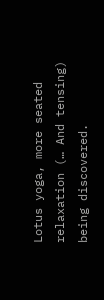Lotus yoga, more seated relaxation (… And tensing) being discovered.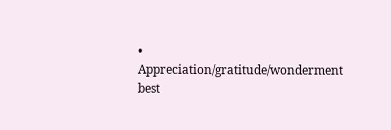• Appreciation/gratitude/wonderment best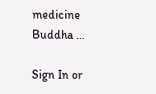medicine Buddha …

Sign In or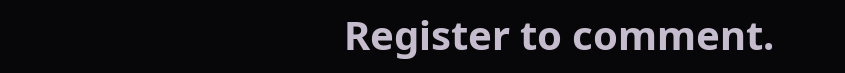Register to comment.